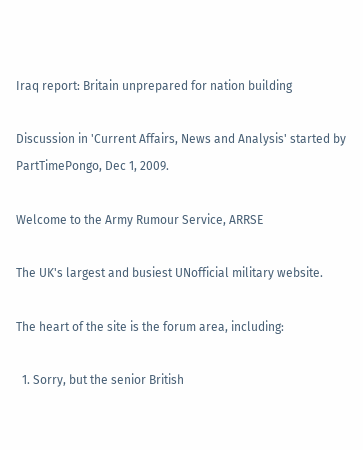Iraq report: Britain unprepared for nation building

Discussion in 'Current Affairs, News and Analysis' started by PartTimePongo, Dec 1, 2009.

Welcome to the Army Rumour Service, ARRSE

The UK's largest and busiest UNofficial military website.

The heart of the site is the forum area, including:

  1. Sorry, but the senior British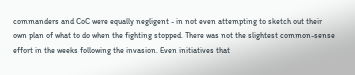commanders and CoC were equally negligent - in not even attempting to sketch out their own plan of what to do when the fighting stopped. There was not the slightest common-sense effort in the weeks following the invasion. Even initiatives that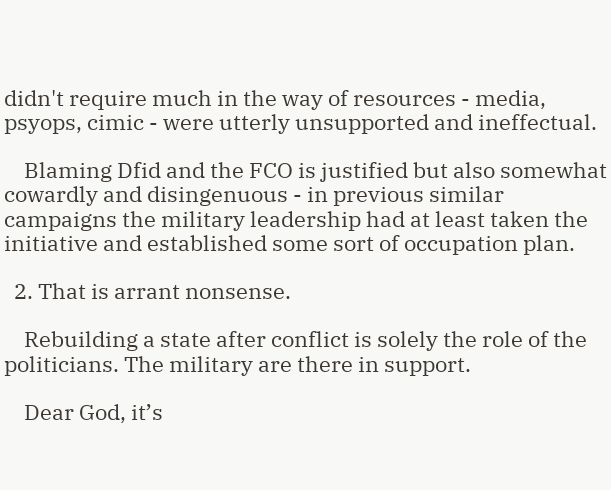didn't require much in the way of resources - media, psyops, cimic - were utterly unsupported and ineffectual.

    Blaming Dfid and the FCO is justified but also somewhat cowardly and disingenuous - in previous similar campaigns the military leadership had at least taken the initiative and established some sort of occupation plan.

  2. That is arrant nonsense.

    Rebuilding a state after conflict is solely the role of the politicians. The military are there in support.

    Dear God, it’s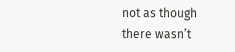not as though there wasn’t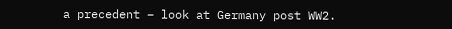a precedent – look at Germany post WW2.